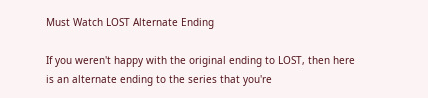Must Watch LOST Alternate Ending

If you weren't happy with the original ending to LOST, then here is an alternate ending to the series that you're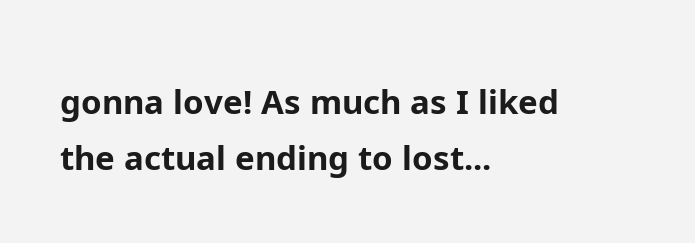gonna love! As much as I liked the actual ending to lost...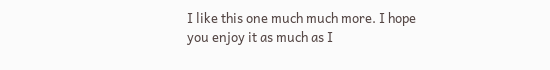I like this one much much more. I hope you enjoy it as much as I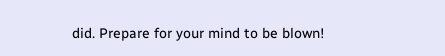did. Prepare for your mind to be blown!